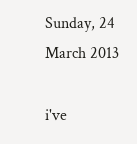Sunday, 24 March 2013

i've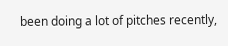been doing a lot of pitches recently,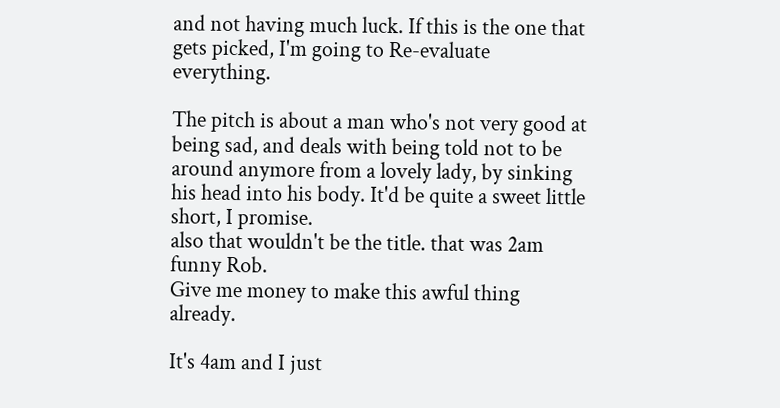and not having much luck. If this is the one that gets picked, I'm going to Re-evaluate everything.

The pitch is about a man who's not very good at being sad, and deals with being told not to be around anymore from a lovely lady, by sinking his head into his body. It'd be quite a sweet little short, I promise.
also that wouldn't be the title. that was 2am funny Rob.
Give me money to make this awful thing already.

It's 4am and I just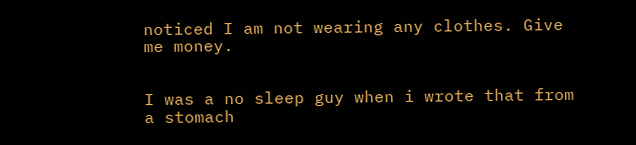noticed I am not wearing any clothes. Give me money.


I was a no sleep guy when i wrote that from a stomach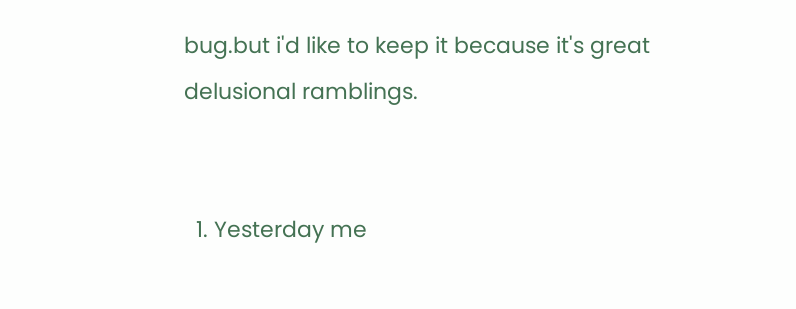bug.but i'd like to keep it because it's great delusional ramblings.


  1. Yesterday me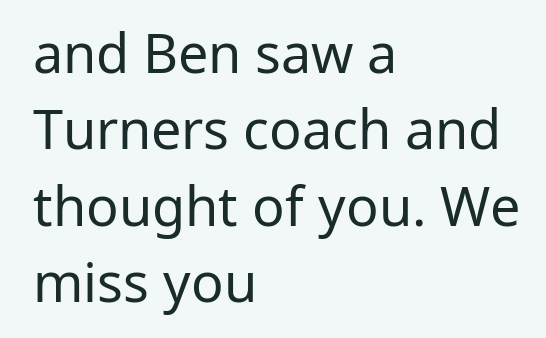and Ben saw a Turners coach and thought of you. We miss you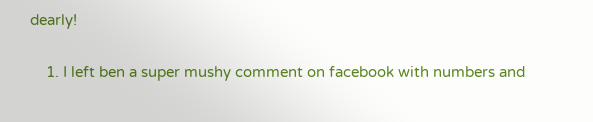dearly!

    1. I left ben a super mushy comment on facebook with numbers and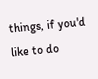things, if you'd like to do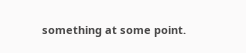something at some point.